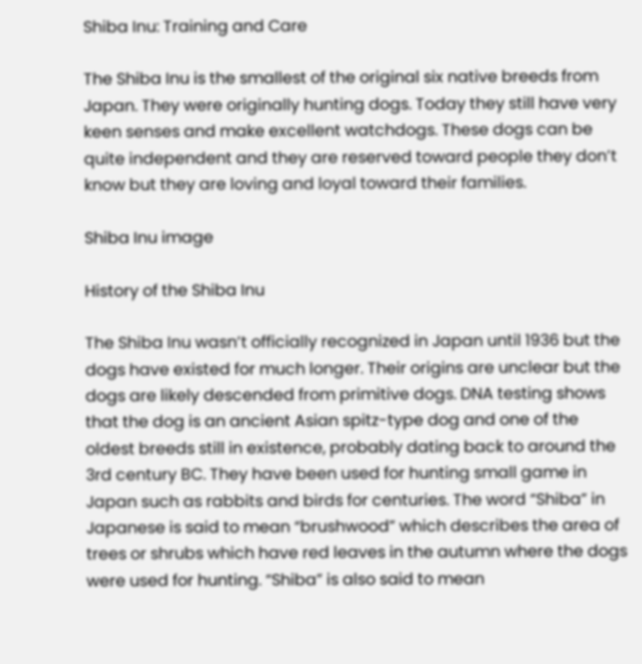Shiba Inu: Training and Care

The Shiba Inu is the smallest of the original six native breeds from Japan. They were originally hunting dogs. Today they still have very keen senses and make excellent watchdogs. These dogs can be quite independent and they are reserved toward people they don’t know but they are loving and loyal toward their families.

Shiba Inu image

History of the Shiba Inu

The Shiba Inu wasn’t officially recognized in Japan until 1936 but the dogs have existed for much longer. Their origins are unclear but the dogs are likely descended from primitive dogs. DNA testing shows that the dog is an ancient Asian spitz-type dog and one of the oldest breeds still in existence, probably dating back to around the 3rd century BC. They have been used for hunting small game in Japan such as rabbits and birds for centuries. The word “Shiba” in Japanese is said to mean “brushwood” which describes the area of trees or shrubs which have red leaves in the autumn where the dogs were used for hunting. “Shiba” is also said to mean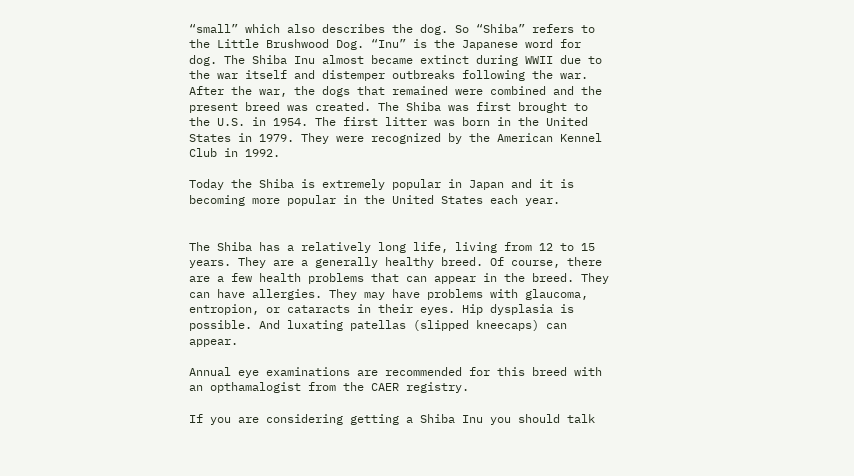“small” which also describes the dog. So “Shiba” refers to the Little Brushwood Dog. “Inu” is the Japanese word for dog. The Shiba Inu almost became extinct during WWII due to the war itself and distemper outbreaks following the war. After the war, the dogs that remained were combined and the present breed was created. The Shiba was first brought to the U.S. in 1954. The first litter was born in the United States in 1979. They were recognized by the American Kennel Club in 1992.

Today the Shiba is extremely popular in Japan and it is becoming more popular in the United States each year.


The Shiba has a relatively long life, living from 12 to 15 years. They are a generally healthy breed. Of course, there are a few health problems that can appear in the breed. They can have allergies. They may have problems with glaucoma, entropion, or cataracts in their eyes. Hip dysplasia is possible. And luxating patellas (slipped kneecaps) can appear.

Annual eye examinations are recommended for this breed with an opthamalogist from the CAER registry.

If you are considering getting a Shiba Inu you should talk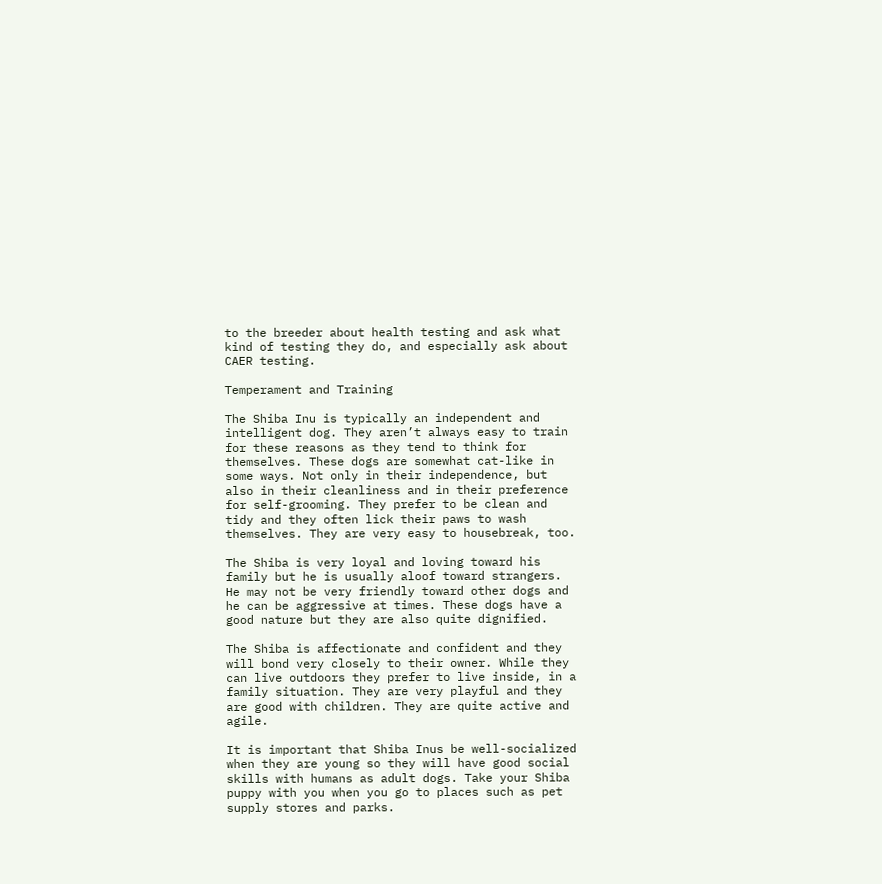to the breeder about health testing and ask what kind of testing they do, and especially ask about CAER testing.

Temperament and Training

The Shiba Inu is typically an independent and intelligent dog. They aren’t always easy to train for these reasons as they tend to think for themselves. These dogs are somewhat cat-like in some ways. Not only in their independence, but also in their cleanliness and in their preference for self-grooming. They prefer to be clean and tidy and they often lick their paws to wash themselves. They are very easy to housebreak, too.

The Shiba is very loyal and loving toward his family but he is usually aloof toward strangers. He may not be very friendly toward other dogs and he can be aggressive at times. These dogs have a good nature but they are also quite dignified.

The Shiba is affectionate and confident and they will bond very closely to their owner. While they can live outdoors they prefer to live inside, in a family situation. They are very playful and they are good with children. They are quite active and agile.

It is important that Shiba Inus be well-socialized when they are young so they will have good social skills with humans as adult dogs. Take your Shiba puppy with you when you go to places such as pet supply stores and parks.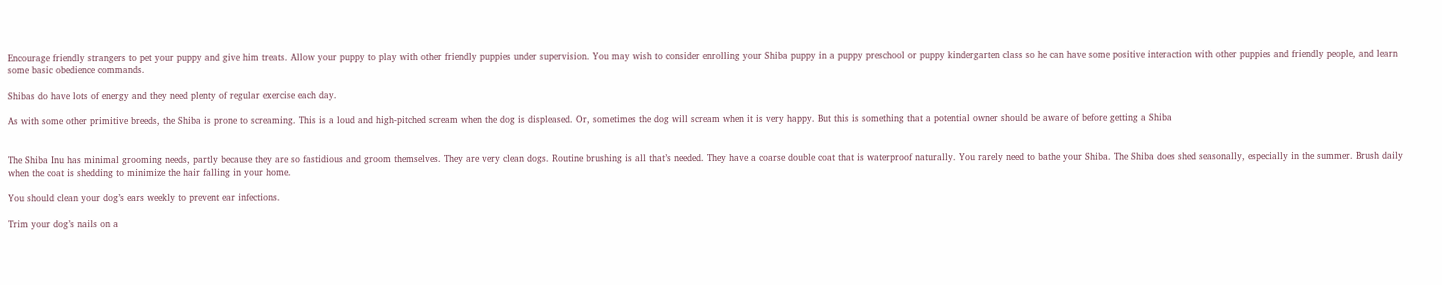Encourage friendly strangers to pet your puppy and give him treats. Allow your puppy to play with other friendly puppies under supervision. You may wish to consider enrolling your Shiba puppy in a puppy preschool or puppy kindergarten class so he can have some positive interaction with other puppies and friendly people, and learn some basic obedience commands.

Shibas do have lots of energy and they need plenty of regular exercise each day.

As with some other primitive breeds, the Shiba is prone to screaming. This is a loud and high-pitched scream when the dog is displeased. Or, sometimes the dog will scream when it is very happy. But this is something that a potential owner should be aware of before getting a Shiba


The Shiba Inu has minimal grooming needs, partly because they are so fastidious and groom themselves. They are very clean dogs. Routine brushing is all that’s needed. They have a coarse double coat that is waterproof naturally. You rarely need to bathe your Shiba. The Shiba does shed seasonally, especially in the summer. Brush daily when the coat is shedding to minimize the hair falling in your home.

You should clean your dog’s ears weekly to prevent ear infections.

Trim your dog’s nails on a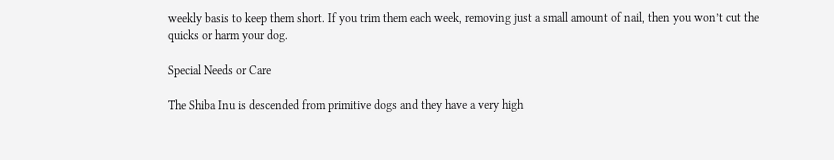weekly basis to keep them short. If you trim them each week, removing just a small amount of nail, then you won’t cut the quicks or harm your dog.

Special Needs or Care

The Shiba Inu is descended from primitive dogs and they have a very high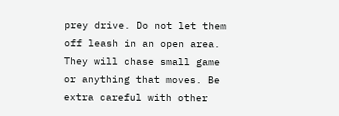prey drive. Do not let them off leash in an open area. They will chase small game or anything that moves. Be extra careful with other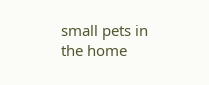small pets in the home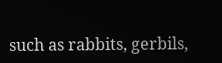such as rabbits, gerbils,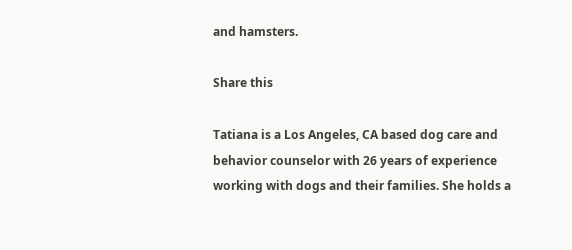and hamsters.

Share this

Tatiana is a Los Angeles, CA based dog care and behavior counselor with 26 years of experience working with dogs and their families. She holds a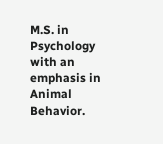M.S. in Psychology with an emphasis in Animal Behavior.